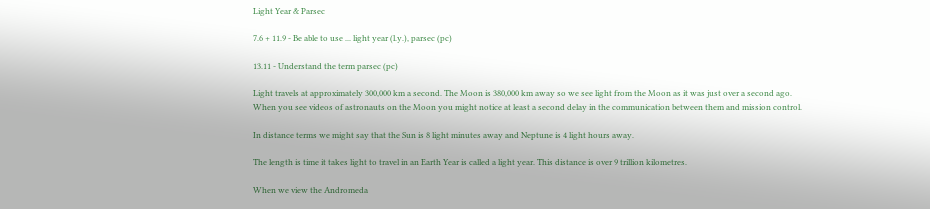Light Year & Parsec

7.6 + 11.9 - Be able to use ... light year (l.y.), parsec (pc)

13.11 - Understand the term parsec (pc)

Light travels at approximately 300,000 km a second. The Moon is 380,000 km away so we see light from the Moon as it was just over a second ago. When you see videos of astronauts on the Moon you might notice at least a second delay in the communication between them and mission control.

In distance terms we might say that the Sun is 8 light minutes away and Neptune is 4 light hours away.

The length is time it takes light to travel in an Earth Year is called a light year. This distance is over 9 trillion kilometres.

When we view the Andromeda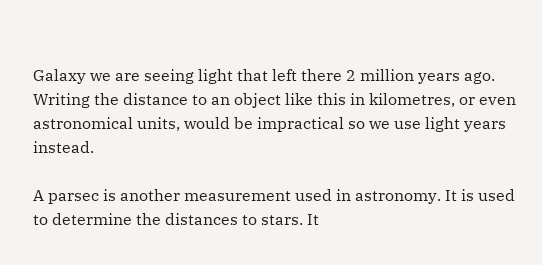Galaxy we are seeing light that left there 2 million years ago. Writing the distance to an object like this in kilometres, or even astronomical units, would be impractical so we use light years instead.

A parsec is another measurement used in astronomy. It is used to determine the distances to stars. It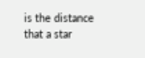is the distance that a star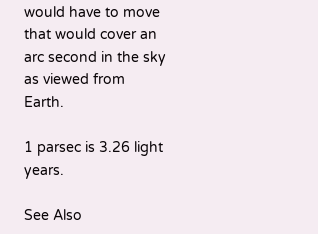would have to move that would cover an arc second in the sky as viewed from Earth.

1 parsec is 3.26 light years.

See Also